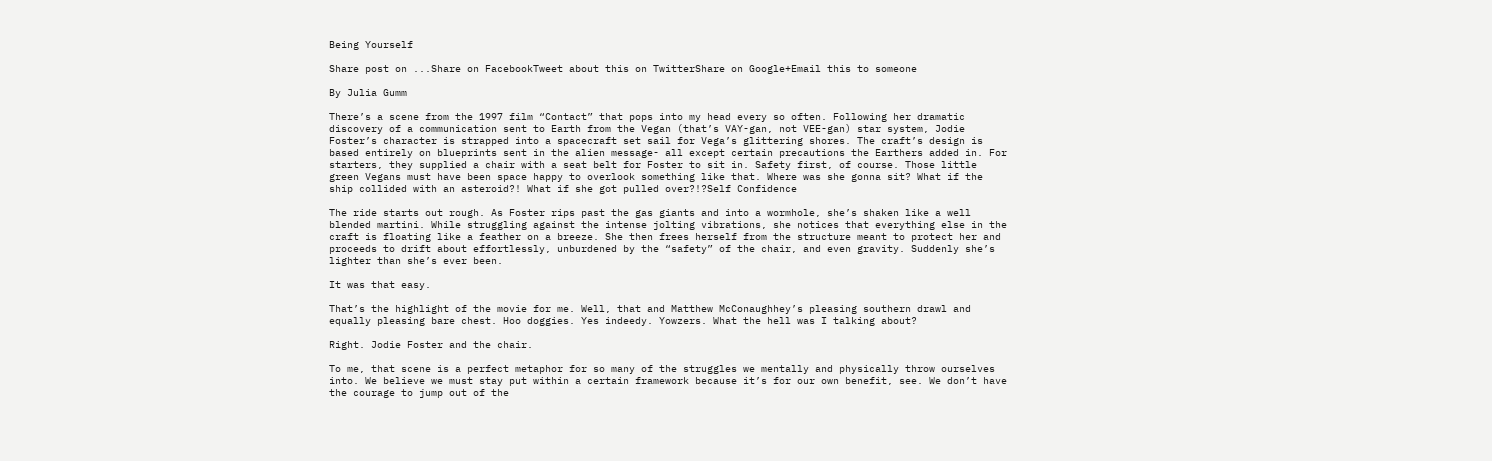Being Yourself

Share post on ...Share on FacebookTweet about this on TwitterShare on Google+Email this to someone

By Julia Gumm

There’s a scene from the 1997 film “Contact” that pops into my head every so often. Following her dramatic discovery of a communication sent to Earth from the Vegan (that’s VAY-gan, not VEE-gan) star system, Jodie Foster’s character is strapped into a spacecraft set sail for Vega’s glittering shores. The craft’s design is based entirely on blueprints sent in the alien message- all except certain precautions the Earthers added in. For starters, they supplied a chair with a seat belt for Foster to sit in. Safety first, of course. Those little green Vegans must have been space happy to overlook something like that. Where was she gonna sit? What if the ship collided with an asteroid?! What if she got pulled over?!?Self Confidence

The ride starts out rough. As Foster rips past the gas giants and into a wormhole, she’s shaken like a well blended martini. While struggling against the intense jolting vibrations, she notices that everything else in the craft is floating like a feather on a breeze. She then frees herself from the structure meant to protect her and proceeds to drift about effortlessly, unburdened by the “safety” of the chair, and even gravity. Suddenly she’s lighter than she’s ever been.

It was that easy.

That’s the highlight of the movie for me. Well, that and Matthew McConaughhey’s pleasing southern drawl and equally pleasing bare chest. Hoo doggies. Yes indeedy. Yowzers. What the hell was I talking about?

Right. Jodie Foster and the chair.

To me, that scene is a perfect metaphor for so many of the struggles we mentally and physically throw ourselves into. We believe we must stay put within a certain framework because it’s for our own benefit, see. We don’t have the courage to jump out of the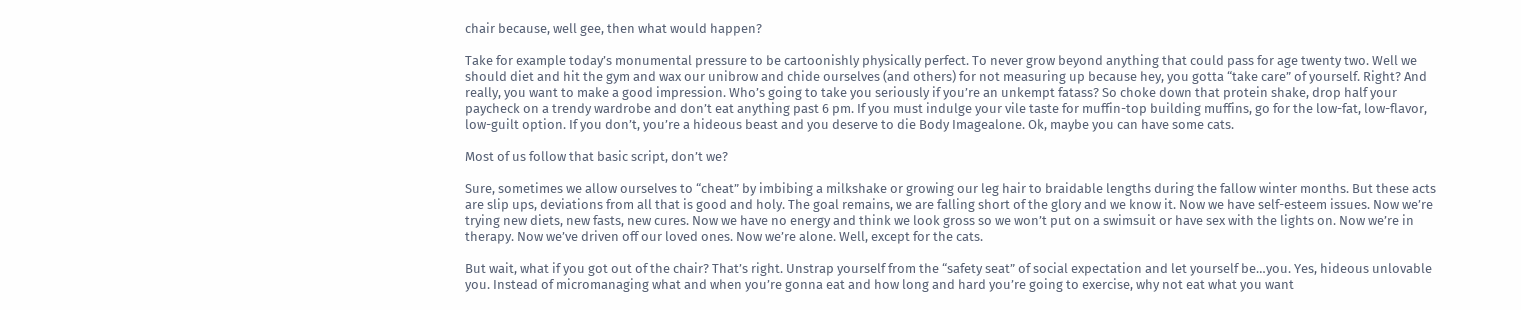chair because, well gee, then what would happen?

Take for example today’s monumental pressure to be cartoonishly physically perfect. To never grow beyond anything that could pass for age twenty two. Well we should diet and hit the gym and wax our unibrow and chide ourselves (and others) for not measuring up because hey, you gotta “take care” of yourself. Right? And really, you want to make a good impression. Who’s going to take you seriously if you’re an unkempt fatass? So choke down that protein shake, drop half your paycheck on a trendy wardrobe and don’t eat anything past 6 pm. If you must indulge your vile taste for muffin-top building muffins, go for the low-fat, low-flavor, low-guilt option. If you don’t, you’re a hideous beast and you deserve to die Body Imagealone. Ok, maybe you can have some cats.

Most of us follow that basic script, don’t we?

Sure, sometimes we allow ourselves to “cheat” by imbibing a milkshake or growing our leg hair to braidable lengths during the fallow winter months. But these acts are slip ups, deviations from all that is good and holy. The goal remains, we are falling short of the glory and we know it. Now we have self-esteem issues. Now we’re trying new diets, new fasts, new cures. Now we have no energy and think we look gross so we won’t put on a swimsuit or have sex with the lights on. Now we’re in therapy. Now we’ve driven off our loved ones. Now we’re alone. Well, except for the cats.

But wait, what if you got out of the chair? That’s right. Unstrap yourself from the “safety seat” of social expectation and let yourself be…you. Yes, hideous unlovable you. Instead of micromanaging what and when you’re gonna eat and how long and hard you’re going to exercise, why not eat what you want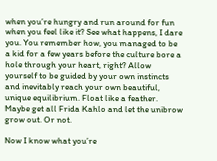when you’re hungry and run around for fun when you feel like it? See what happens, I dare you. You remember how, you managed to be a kid for a few years before the culture bore a hole through your heart, right? Allow yourself to be guided by your own instincts and inevitably reach your own beautiful, unique equilibrium. Float like a feather. Maybe get all Frida Kahlo and let the unibrow grow out. Or not.

Now I know what you’re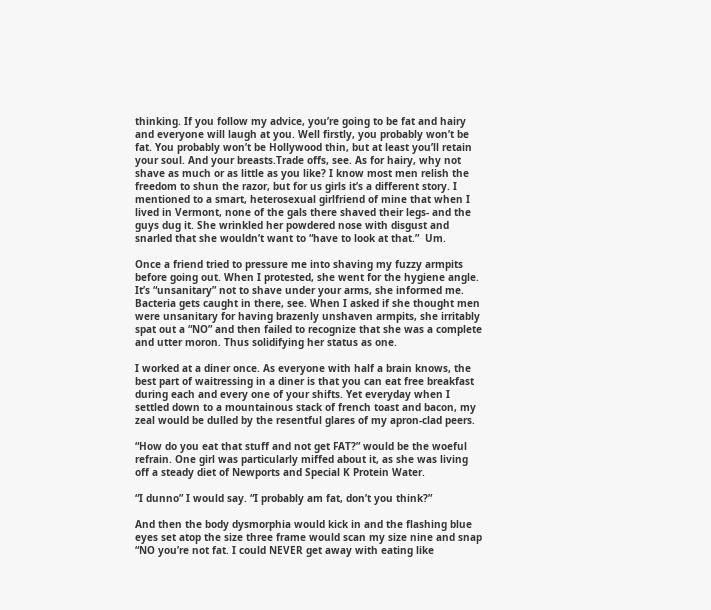thinking. If you follow my advice, you’re going to be fat and hairy and everyone will laugh at you. Well firstly, you probably won’t be fat. You probably won’t be Hollywood thin, but at least you’ll retain your soul. And your breasts.Trade offs, see. As for hairy, why not shave as much or as little as you like? I know most men relish the freedom to shun the razor, but for us girls it’s a different story. I mentioned to a smart, heterosexual girlfriend of mine that when I lived in Vermont, none of the gals there shaved their legs- and the guys dug it. She wrinkled her powdered nose with disgust and snarled that she wouldn’t want to “have to look at that.”  Um.

Once a friend tried to pressure me into shaving my fuzzy armpits before going out. When I protested, she went for the hygiene angle. It’s “unsanitary” not to shave under your arms, she informed me. Bacteria gets caught in there, see. When I asked if she thought men were unsanitary for having brazenly unshaven armpits, she irritably spat out a “NO” and then failed to recognize that she was a complete and utter moron. Thus solidifying her status as one.

I worked at a diner once. As everyone with half a brain knows, the best part of waitressing in a diner is that you can eat free breakfast during each and every one of your shifts. Yet everyday when I settled down to a mountainous stack of french toast and bacon, my zeal would be dulled by the resentful glares of my apron-clad peers.

“How do you eat that stuff and not get FAT?” would be the woeful refrain. One girl was particularly miffed about it, as she was living off a steady diet of Newports and Special K Protein Water.

“I dunno” I would say. “I probably am fat, don’t you think?”

And then the body dysmorphia would kick in and the flashing blue eyes set atop the size three frame would scan my size nine and snap “NO you’re not fat. I could NEVER get away with eating like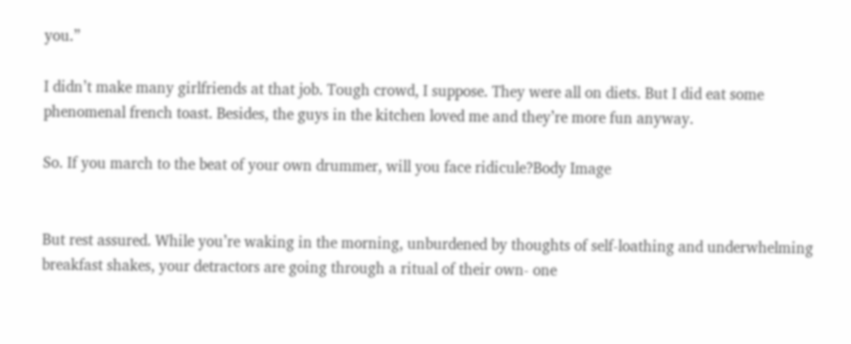you.”

I didn’t make many girlfriends at that job. Tough crowd, I suppose. They were all on diets. But I did eat some phenomenal french toast. Besides, the guys in the kitchen loved me and they’re more fun anyway.

So. If you march to the beat of your own drummer, will you face ridicule?Body Image


But rest assured. While you’re waking in the morning, unburdened by thoughts of self-loathing and underwhelming breakfast shakes, your detractors are going through a ritual of their own- one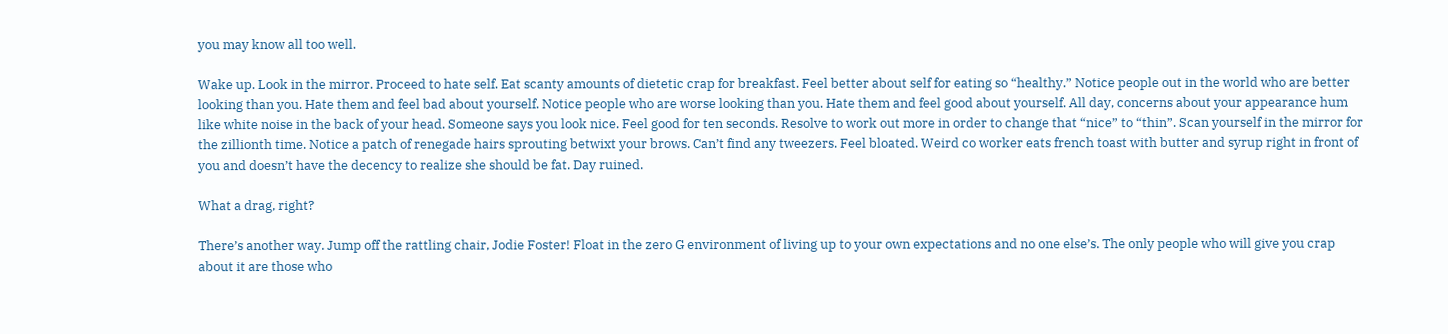you may know all too well.

Wake up. Look in the mirror. Proceed to hate self. Eat scanty amounts of dietetic crap for breakfast. Feel better about self for eating so “healthy.” Notice people out in the world who are better looking than you. Hate them and feel bad about yourself. Notice people who are worse looking than you. Hate them and feel good about yourself. All day, concerns about your appearance hum like white noise in the back of your head. Someone says you look nice. Feel good for ten seconds. Resolve to work out more in order to change that “nice” to “thin”. Scan yourself in the mirror for the zillionth time. Notice a patch of renegade hairs sprouting betwixt your brows. Can’t find any tweezers. Feel bloated. Weird co worker eats french toast with butter and syrup right in front of you and doesn’t have the decency to realize she should be fat. Day ruined.

What a drag, right?

There’s another way. Jump off the rattling chair, Jodie Foster! Float in the zero G environment of living up to your own expectations and no one else’s. The only people who will give you crap about it are those who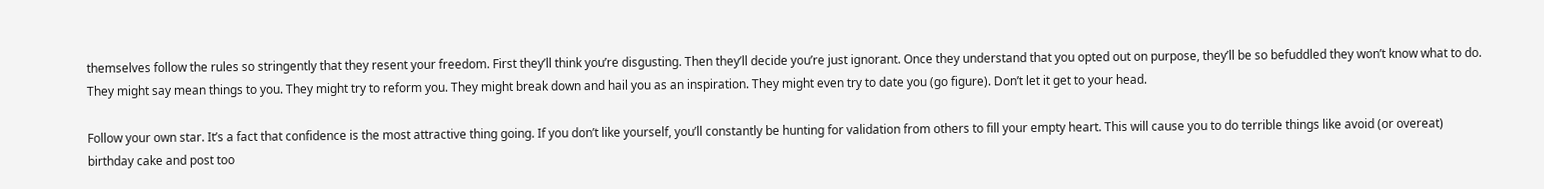themselves follow the rules so stringently that they resent your freedom. First they’ll think you’re disgusting. Then they’ll decide you’re just ignorant. Once they understand that you opted out on purpose, they’ll be so befuddled they won’t know what to do. They might say mean things to you. They might try to reform you. They might break down and hail you as an inspiration. They might even try to date you (go figure). Don’t let it get to your head.

Follow your own star. It’s a fact that confidence is the most attractive thing going. If you don’t like yourself, you’ll constantly be hunting for validation from others to fill your empty heart. This will cause you to do terrible things like avoid (or overeat) birthday cake and post too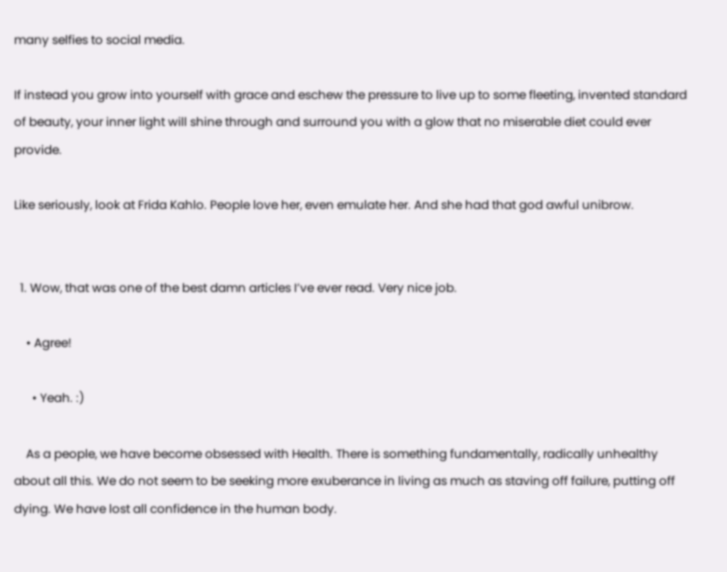many selfies to social media.

If instead you grow into yourself with grace and eschew the pressure to live up to some fleeting, invented standard of beauty, your inner light will shine through and surround you with a glow that no miserable diet could ever provide.

Like seriously, look at Frida Kahlo. People love her, even emulate her. And she had that god awful unibrow.


  1. Wow, that was one of the best damn articles I’ve ever read. Very nice job.

    • Agree!

      • Yeah. :)

    As a people, we have become obsessed with Health. There is something fundamentally, radically unhealthy about all this. We do not seem to be seeking more exuberance in living as much as staving off failure, putting off dying. We have lost all confidence in the human body.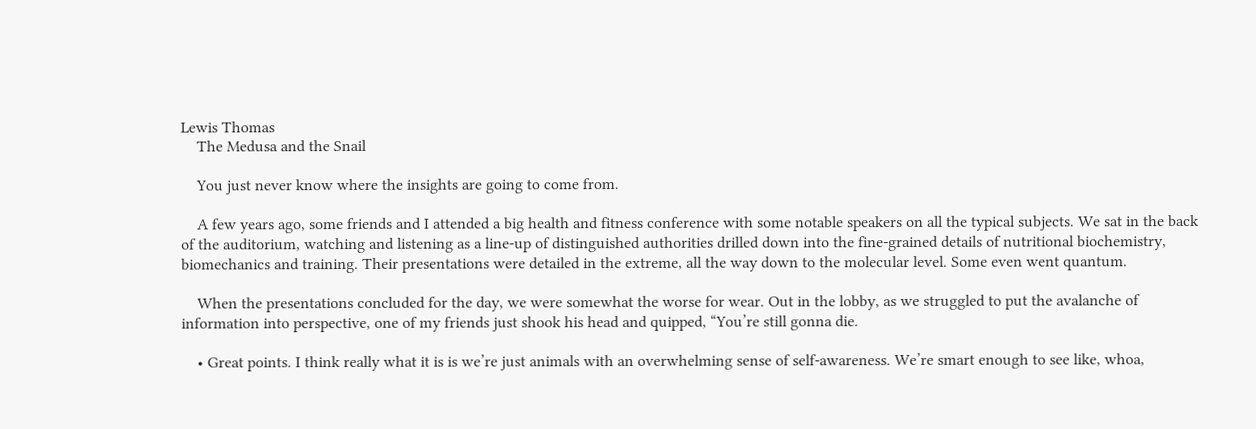Lewis Thomas
    The Medusa and the Snail

    You just never know where the insights are going to come from.

    A few years ago, some friends and I attended a big health and fitness conference with some notable speakers on all the typical subjects. We sat in the back of the auditorium, watching and listening as a line-up of distinguished authorities drilled down into the fine-grained details of nutritional biochemistry, biomechanics and training. Their presentations were detailed in the extreme, all the way down to the molecular level. Some even went quantum.

    When the presentations concluded for the day, we were somewhat the worse for wear. Out in the lobby, as we struggled to put the avalanche of information into perspective, one of my friends just shook his head and quipped, “You’re still gonna die.

    • Great points. I think really what it is is we’re just animals with an overwhelming sense of self-awareness. We’re smart enough to see like, whoa,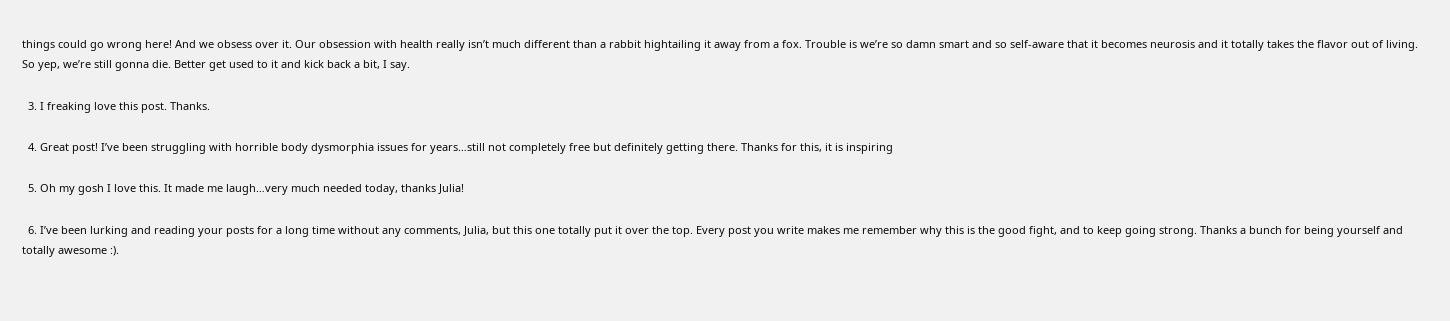things could go wrong here! And we obsess over it. Our obsession with health really isn’t much different than a rabbit hightailing it away from a fox. Trouble is we’re so damn smart and so self-aware that it becomes neurosis and it totally takes the flavor out of living. So yep, we’re still gonna die. Better get used to it and kick back a bit, I say.

  3. I freaking love this post. Thanks.

  4. Great post! I’ve been struggling with horrible body dysmorphia issues for years…still not completely free but definitely getting there. Thanks for this, it is inspiring

  5. Oh my gosh I love this. It made me laugh…very much needed today, thanks Julia!

  6. I’ve been lurking and reading your posts for a long time without any comments, Julia, but this one totally put it over the top. Every post you write makes me remember why this is the good fight, and to keep going strong. Thanks a bunch for being yourself and totally awesome :).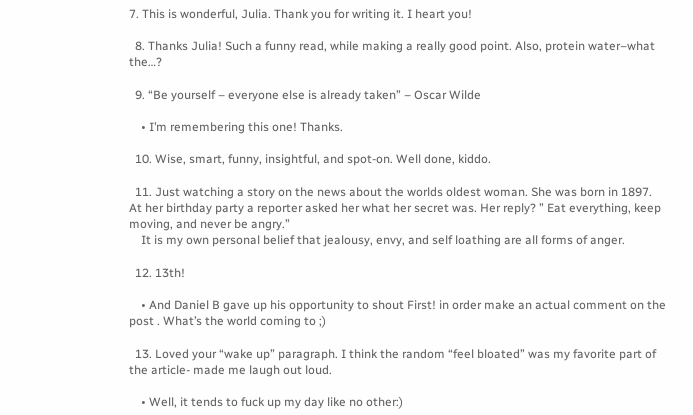7. This is wonderful, Julia. Thank you for writing it. I heart you!

  8. Thanks Julia! Such a funny read, while making a really good point. Also, protein water–what the…?

  9. “Be yourself – everyone else is already taken” – Oscar Wilde

    • I’m remembering this one! Thanks.

  10. Wise, smart, funny, insightful, and spot-on. Well done, kiddo.

  11. Just watching a story on the news about the worlds oldest woman. She was born in 1897. At her birthday party a reporter asked her what her secret was. Her reply? ” Eat everything, keep moving, and never be angry.”
    It is my own personal belief that jealousy, envy, and self loathing are all forms of anger.

  12. 13th!

    • And Daniel B gave up his opportunity to shout First! in order make an actual comment on the post . What’s the world coming to ;)

  13. Loved your “wake up” paragraph. I think the random “feel bloated” was my favorite part of the article- made me laugh out loud.

    • Well, it tends to fuck up my day like no other:)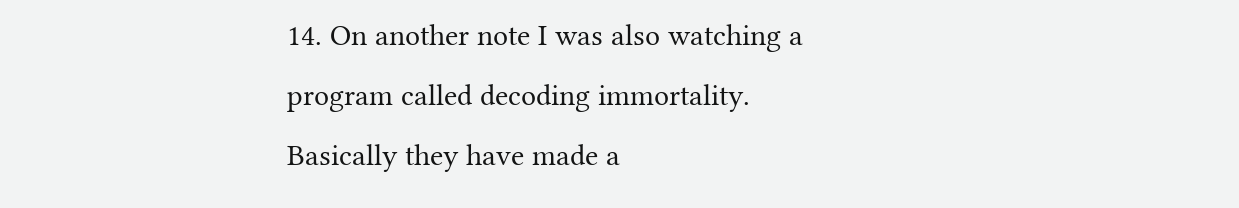14. On another note I was also watching a program called decoding immortality. Basically they have made a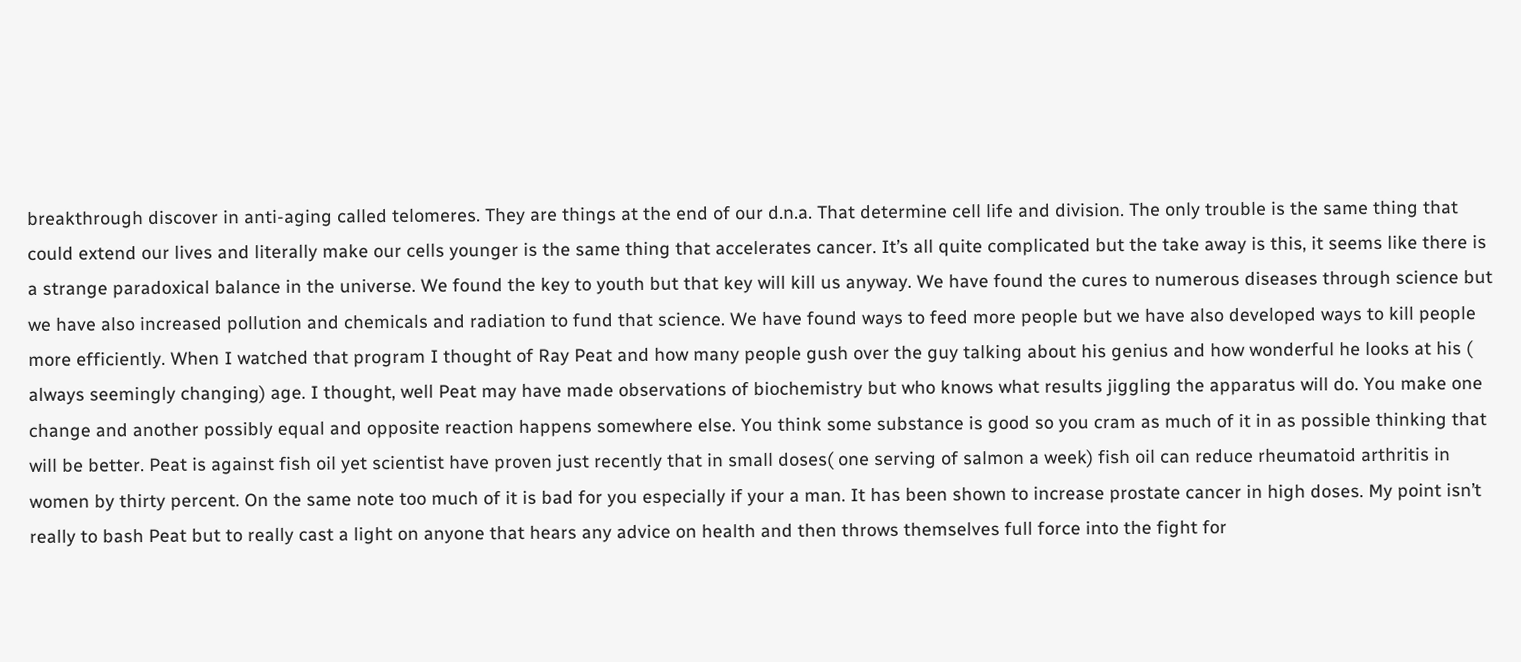breakthrough discover in anti-aging called telomeres. They are things at the end of our d.n.a. That determine cell life and division. The only trouble is the same thing that could extend our lives and literally make our cells younger is the same thing that accelerates cancer. It’s all quite complicated but the take away is this, it seems like there is a strange paradoxical balance in the universe. We found the key to youth but that key will kill us anyway. We have found the cures to numerous diseases through science but we have also increased pollution and chemicals and radiation to fund that science. We have found ways to feed more people but we have also developed ways to kill people more efficiently. When I watched that program I thought of Ray Peat and how many people gush over the guy talking about his genius and how wonderful he looks at his ( always seemingly changing) age. I thought, well Peat may have made observations of biochemistry but who knows what results jiggling the apparatus will do. You make one change and another possibly equal and opposite reaction happens somewhere else. You think some substance is good so you cram as much of it in as possible thinking that will be better. Peat is against fish oil yet scientist have proven just recently that in small doses( one serving of salmon a week) fish oil can reduce rheumatoid arthritis in women by thirty percent. On the same note too much of it is bad for you especially if your a man. It has been shown to increase prostate cancer in high doses. My point isn’t really to bash Peat but to really cast a light on anyone that hears any advice on health and then throws themselves full force into the fight for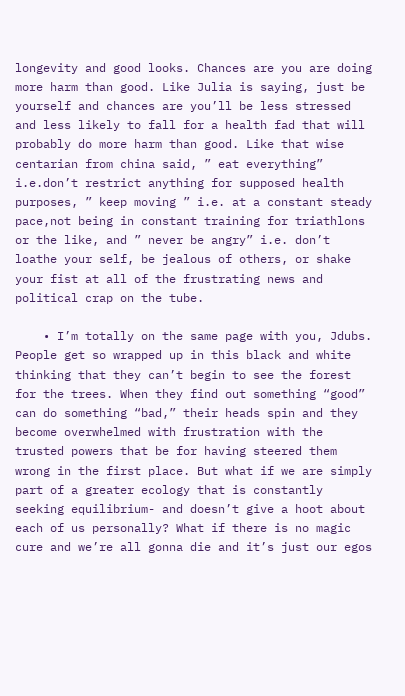longevity and good looks. Chances are you are doing more harm than good. Like Julia is saying, just be yourself and chances are you’ll be less stressed and less likely to fall for a health fad that will probably do more harm than good. Like that wise centarian from china said, ” eat everything” i.e.don’t restrict anything for supposed health purposes, ” keep moving ” i.e. at a constant steady pace,not being in constant training for triathlons or the like, and ” never be angry” i.e. don’t loathe your self, be jealous of others, or shake your fist at all of the frustrating news and political crap on the tube.

    • I’m totally on the same page with you, Jdubs. People get so wrapped up in this black and white thinking that they can’t begin to see the forest for the trees. When they find out something “good” can do something “bad,” their heads spin and they become overwhelmed with frustration with the trusted powers that be for having steered them wrong in the first place. But what if we are simply part of a greater ecology that is constantly seeking equilibrium- and doesn’t give a hoot about each of us personally? What if there is no magic cure and we’re all gonna die and it’s just our egos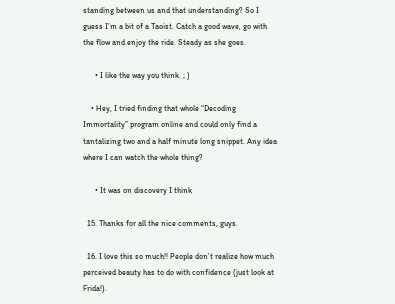standing between us and that understanding? So I guess I’m a bit of a Taoist. Catch a good wave, go with the flow and enjoy the ride. Steady as she goes.

      • I like the way you think. ; )

    • Hey, I tried finding that whole “Decoding Immortality” program online and could only find a tantalizing two and a half minute long snippet. Any idea where I can watch the whole thing?

      • It was on discovery I think

  15. Thanks for all the nice comments, guys.

  16. I love this so much!! People don’t realize how much perceived beauty has to do with confidence (just look at Frida!).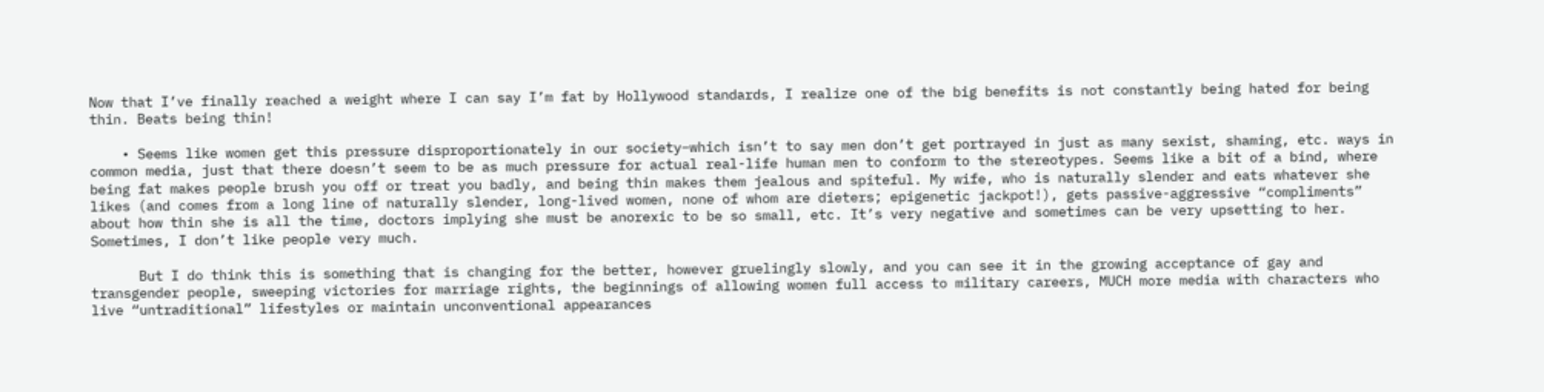Now that I’ve finally reached a weight where I can say I’m fat by Hollywood standards, I realize one of the big benefits is not constantly being hated for being thin. Beats being thin!

    • Seems like women get this pressure disproportionately in our society–which isn’t to say men don’t get portrayed in just as many sexist, shaming, etc. ways in common media, just that there doesn’t seem to be as much pressure for actual real-life human men to conform to the stereotypes. Seems like a bit of a bind, where being fat makes people brush you off or treat you badly, and being thin makes them jealous and spiteful. My wife, who is naturally slender and eats whatever she likes (and comes from a long line of naturally slender, long-lived women, none of whom are dieters; epigenetic jackpot!), gets passive-aggressive “compliments” about how thin she is all the time, doctors implying she must be anorexic to be so small, etc. It’s very negative and sometimes can be very upsetting to her. Sometimes, I don’t like people very much.

      But I do think this is something that is changing for the better, however gruelingly slowly, and you can see it in the growing acceptance of gay and transgender people, sweeping victories for marriage rights, the beginnings of allowing women full access to military careers, MUCH more media with characters who live “untraditional” lifestyles or maintain unconventional appearances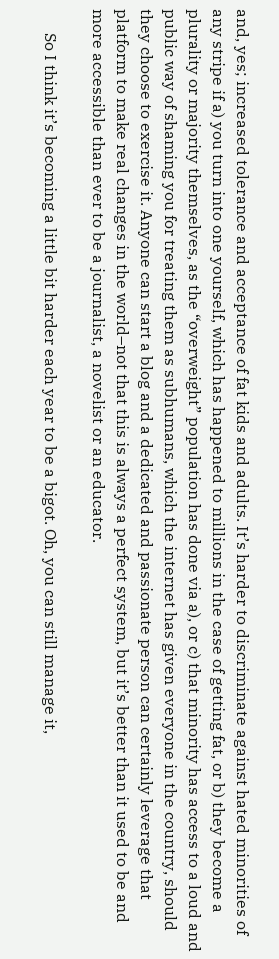and, yes; increased tolerance and acceptance of fat kids and adults. It’s harder to discriminate against hated minorities of any stripe if a) you turn into one yourself, which has happened to millions in the case of getting fat, or b) they become a plurality or majority themselves, as the “overweight” population has done via a), or c) that minority has access to a loud and public way of shaming you for treating them as subhumans, which the internet has given everyone in the country, should they choose to exercise it. Anyone can start a blog and a dedicated and passionate person can certainly leverage that platform to make real changes in the world–not that this is always a perfect system, but it’s better than it used to be and more accessible than ever to be a journalist, a novelist or an educator.

      So I think it’s becoming a little bit harder each year to be a bigot. Oh, you can still manage it,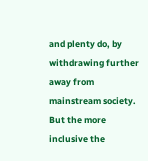and plenty do, by withdrawing further away from mainstream society. But the more inclusive the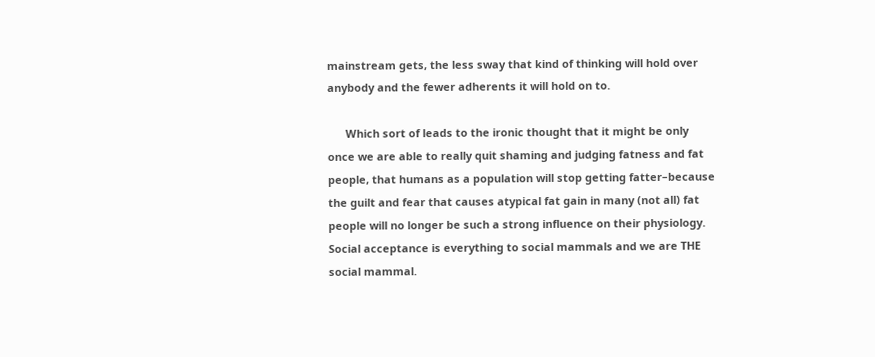mainstream gets, the less sway that kind of thinking will hold over anybody and the fewer adherents it will hold on to.

      Which sort of leads to the ironic thought that it might be only once we are able to really quit shaming and judging fatness and fat people, that humans as a population will stop getting fatter–because the guilt and fear that causes atypical fat gain in many (not all) fat people will no longer be such a strong influence on their physiology. Social acceptance is everything to social mammals and we are THE social mammal.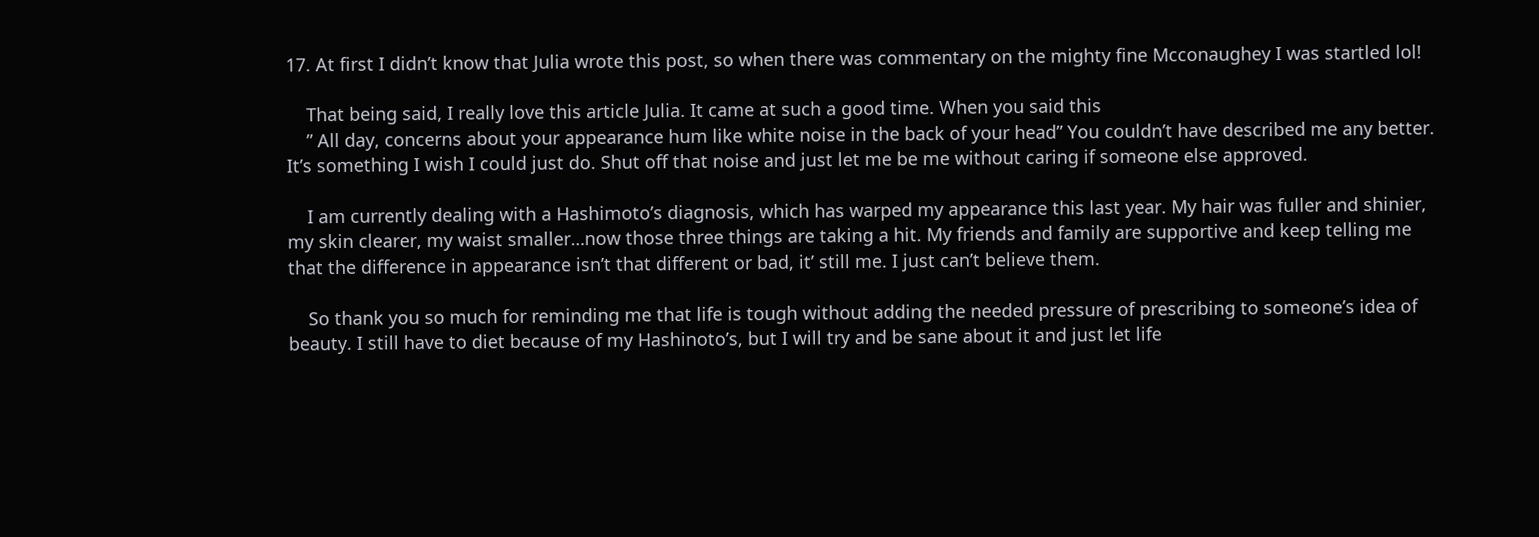17. At first I didn’t know that Julia wrote this post, so when there was commentary on the mighty fine Mcconaughey I was startled lol!

    That being said, I really love this article Julia. It came at such a good time. When you said this
    ” All day, concerns about your appearance hum like white noise in the back of your head” You couldn’t have described me any better. It’s something I wish I could just do. Shut off that noise and just let me be me without caring if someone else approved.

    I am currently dealing with a Hashimoto’s diagnosis, which has warped my appearance this last year. My hair was fuller and shinier, my skin clearer, my waist smaller…now those three things are taking a hit. My friends and family are supportive and keep telling me that the difference in appearance isn’t that different or bad, it’ still me. I just can’t believe them.

    So thank you so much for reminding me that life is tough without adding the needed pressure of prescribing to someone’s idea of beauty. I still have to diet because of my Hashinoto’s, but I will try and be sane about it and just let life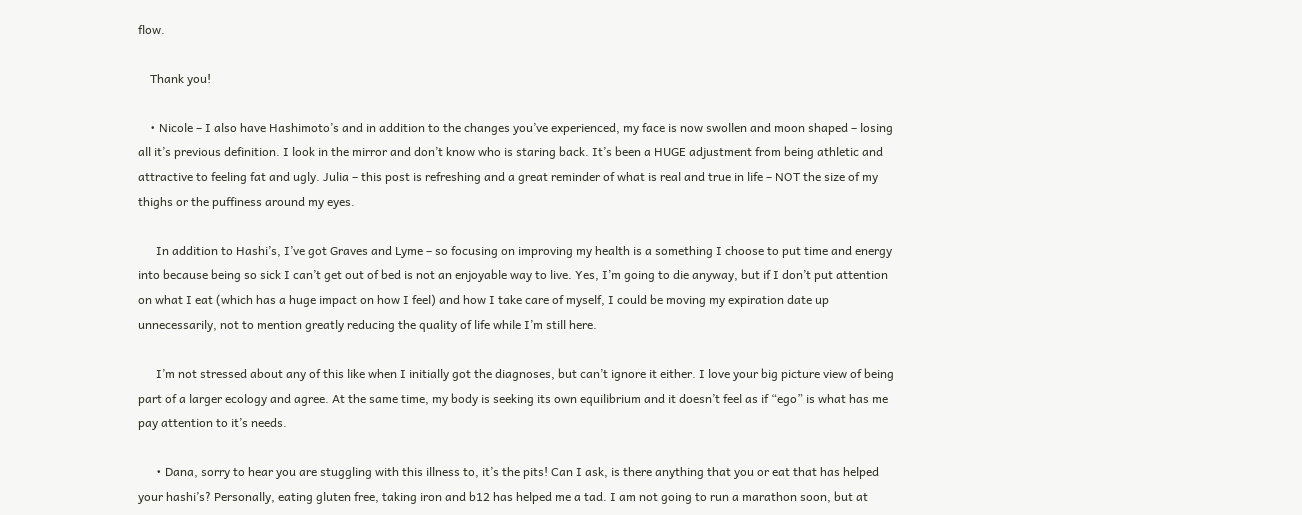flow.

    Thank you!

    • Nicole – I also have Hashimoto’s and in addition to the changes you’ve experienced, my face is now swollen and moon shaped – losing all it’s previous definition. I look in the mirror and don’t know who is staring back. It’s been a HUGE adjustment from being athletic and attractive to feeling fat and ugly. Julia – this post is refreshing and a great reminder of what is real and true in life – NOT the size of my thighs or the puffiness around my eyes.

      In addition to Hashi’s, I’ve got Graves and Lyme – so focusing on improving my health is a something I choose to put time and energy into because being so sick I can’t get out of bed is not an enjoyable way to live. Yes, I’m going to die anyway, but if I don’t put attention on what I eat (which has a huge impact on how I feel) and how I take care of myself, I could be moving my expiration date up unnecessarily, not to mention greatly reducing the quality of life while I’m still here.

      I’m not stressed about any of this like when I initially got the diagnoses, but can’t ignore it either. I love your big picture view of being part of a larger ecology and agree. At the same time, my body is seeking its own equilibrium and it doesn’t feel as if “ego” is what has me pay attention to it’s needs.

      • Dana, sorry to hear you are stuggling with this illness to, it’s the pits! Can I ask, is there anything that you or eat that has helped your hashi’s? Personally, eating gluten free, taking iron and b12 has helped me a tad. I am not going to run a marathon soon, but at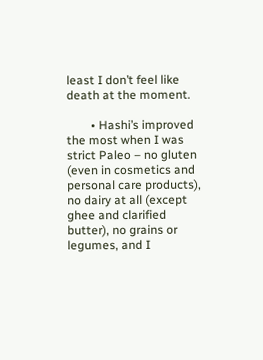least I don’t feel like death at the moment.

        • Hashi’s improved the most when I was strict Paleo – no gluten (even in cosmetics and personal care products), no dairy at all (except ghee and clarified butter), no grains or legumes, and I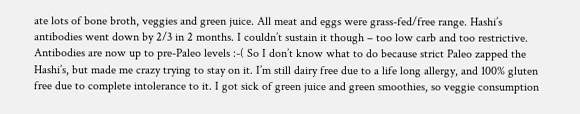ate lots of bone broth, veggies and green juice. All meat and eggs were grass-fed/free range. Hashi’s antibodies went down by 2/3 in 2 months. I couldn’t sustain it though – too low carb and too restrictive. Antibodies are now up to pre-Paleo levels :-( So I don’t know what to do because strict Paleo zapped the Hashi’s, but made me crazy trying to stay on it. I’m still dairy free due to a life long allergy, and 100% gluten free due to complete intolerance to it. I got sick of green juice and green smoothies, so veggie consumption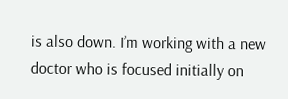is also down. I’m working with a new doctor who is focused initially on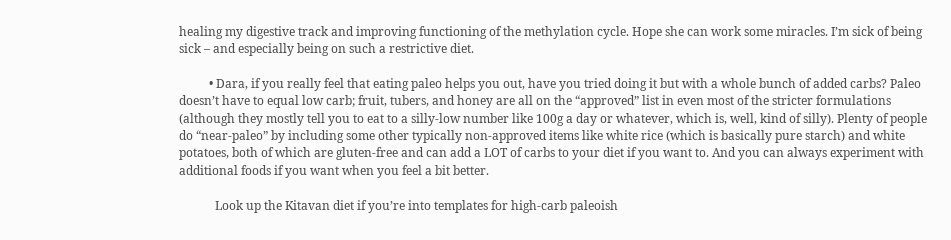healing my digestive track and improving functioning of the methylation cycle. Hope she can work some miracles. I’m sick of being sick – and especially being on such a restrictive diet.

          • Dara, if you really feel that eating paleo helps you out, have you tried doing it but with a whole bunch of added carbs? Paleo doesn’t have to equal low carb; fruit, tubers, and honey are all on the “approved” list in even most of the stricter formulations (although they mostly tell you to eat to a silly-low number like 100g a day or whatever, which is, well, kind of silly). Plenty of people do “near-paleo” by including some other typically non-approved items like white rice (which is basically pure starch) and white potatoes, both of which are gluten-free and can add a LOT of carbs to your diet if you want to. And you can always experiment with additional foods if you want when you feel a bit better.

            Look up the Kitavan diet if you’re into templates for high-carb paleoish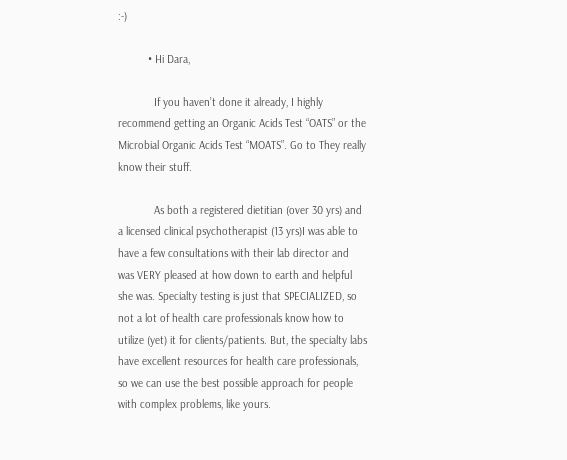:-)

          • Hi Dara,

            If you haven’t done it already, I highly recommend getting an Organic Acids Test “OATS” or the Microbial Organic Acids Test “MOATS”. Go to They really know their stuff.

            As both a registered dietitian (over 30 yrs) and a licensed clinical psychotherapist (13 yrs)I was able to have a few consultations with their lab director and was VERY pleased at how down to earth and helpful she was. Specialty testing is just that SPECIALIZED, so not a lot of health care professionals know how to utilize (yet) it for clients/patients. But, the specialty labs have excellent resources for health care professionals, so we can use the best possible approach for people with complex problems, like yours.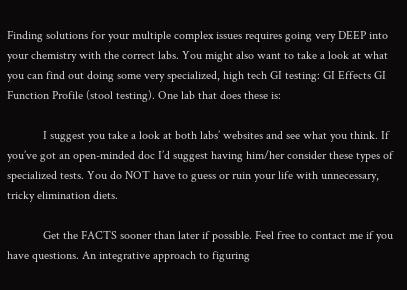Finding solutions for your multiple complex issues requires going very DEEP into your chemistry with the correct labs. You might also want to take a look at what you can find out doing some very specialized, high tech GI testing: GI Effects GI Function Profile (stool testing). One lab that does these is:

            I suggest you take a look at both labs’ websites and see what you think. If you’ve got an open-minded doc I’d suggest having him/her consider these types of specialized tests. You do NOT have to guess or ruin your life with unnecessary, tricky elimination diets.

            Get the FACTS sooner than later if possible. Feel free to contact me if you have questions. An integrative approach to figuring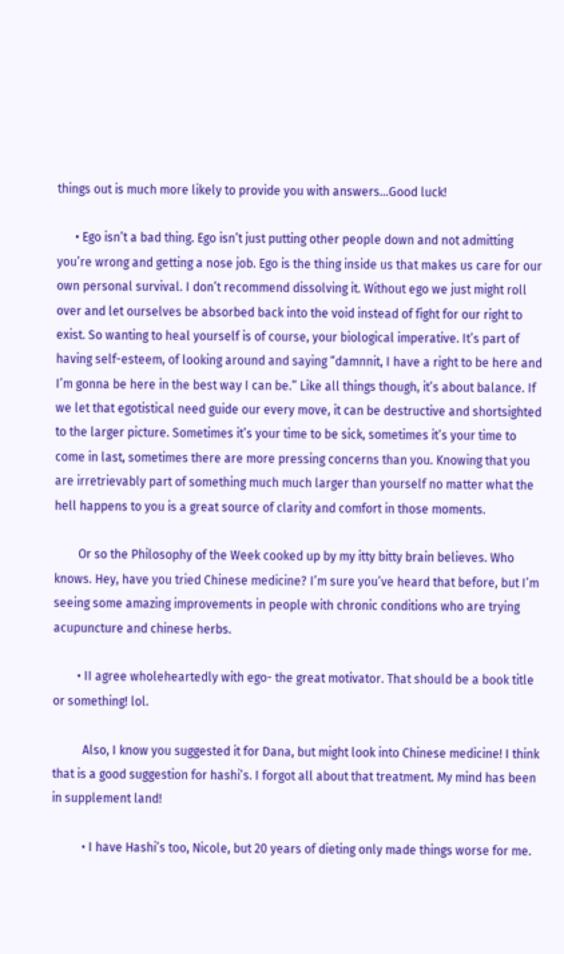things out is much more likely to provide you with answers…Good luck!

      • Ego isn’t a bad thing. Ego isn’t just putting other people down and not admitting you’re wrong and getting a nose job. Ego is the thing inside us that makes us care for our own personal survival. I don’t recommend dissolving it. Without ego we just might roll over and let ourselves be absorbed back into the void instead of fight for our right to exist. So wanting to heal yourself is of course, your biological imperative. It’s part of having self-esteem, of looking around and saying “damnnit, I have a right to be here and I’m gonna be here in the best way I can be.” Like all things though, it’s about balance. If we let that egotistical need guide our every move, it can be destructive and shortsighted to the larger picture. Sometimes it’s your time to be sick, sometimes it’s your time to come in last, sometimes there are more pressing concerns than you. Knowing that you are irretrievably part of something much much larger than yourself no matter what the hell happens to you is a great source of clarity and comfort in those moments.

        Or so the Philosophy of the Week cooked up by my itty bitty brain believes. Who knows. Hey, have you tried Chinese medicine? I’m sure you’ve heard that before, but I’m seeing some amazing improvements in people with chronic conditions who are trying acupuncture and chinese herbs.

        • II agree wholeheartedly with ego- the great motivator. That should be a book title or something! lol.

          Also, I know you suggested it for Dana, but might look into Chinese medicine! I think that is a good suggestion for hashi’s. I forgot all about that treatment. My mind has been in supplement land!

          • I have Hashi’s too, Nicole, but 20 years of dieting only made things worse for me.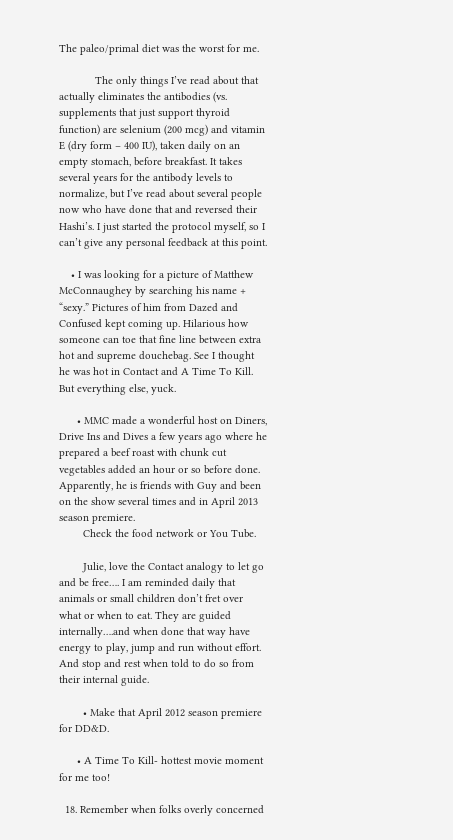The paleo/primal diet was the worst for me.

            The only things I’ve read about that actually eliminates the antibodies (vs. supplements that just support thyroid function) are selenium (200 mcg) and vitamin E (dry form – 400 IU), taken daily on an empty stomach, before breakfast. It takes several years for the antibody levels to normalize, but I’ve read about several people now who have done that and reversed their Hashi’s. I just started the protocol myself, so I can’t give any personal feedback at this point.

    • I was looking for a picture of Matthew McConnaughey by searching his name + “sexy.” Pictures of him from Dazed and Confused kept coming up. Hilarious how someone can toe that fine line between extra hot and supreme douchebag. See I thought he was hot in Contact and A Time To Kill. But everything else, yuck.

      • MMC made a wonderful host on Diners, Drive Ins and Dives a few years ago where he prepared a beef roast with chunk cut vegetables added an hour or so before done. Apparently, he is friends with Guy and been on the show several times and in April 2013 season premiere.
        Check the food network or You Tube.

        Julie, love the Contact analogy to let go and be free…. I am reminded daily that animals or small children don’t fret over what or when to eat. They are guided internally….and when done that way have energy to play, jump and run without effort. And stop and rest when told to do so from their internal guide.

        • Make that April 2012 season premiere for DD&D.

      • A Time To Kill- hottest movie moment for me too!

  18. Remember when folks overly concerned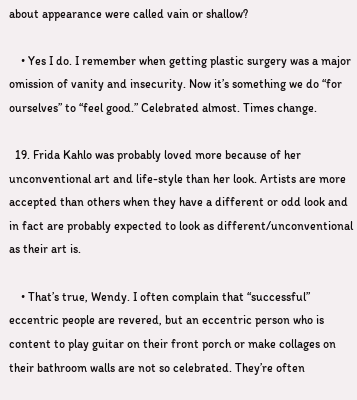about appearance were called vain or shallow?

    • Yes I do. I remember when getting plastic surgery was a major omission of vanity and insecurity. Now it’s something we do “for ourselves” to “feel good.” Celebrated almost. Times change.

  19. Frida Kahlo was probably loved more because of her unconventional art and life-style than her look. Artists are more accepted than others when they have a different or odd look and in fact are probably expected to look as different/unconventional as their art is.

    • That’s true, Wendy. I often complain that “successful” eccentric people are revered, but an eccentric person who is content to play guitar on their front porch or make collages on their bathroom walls are not so celebrated. They’re often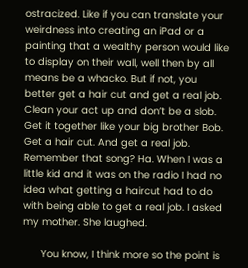ostracized. Like if you can translate your weirdness into creating an iPad or a painting that a wealthy person would like to display on their wall, well then by all means be a whacko. But if not, you better get a hair cut and get a real job. Clean your act up and don’t be a slob. Get it together like your big brother Bob. Get a hair cut. And get a real job. Remember that song? Ha. When I was a little kid and it was on the radio I had no idea what getting a haircut had to do with being able to get a real job. I asked my mother. She laughed.

      You know, I think more so the point is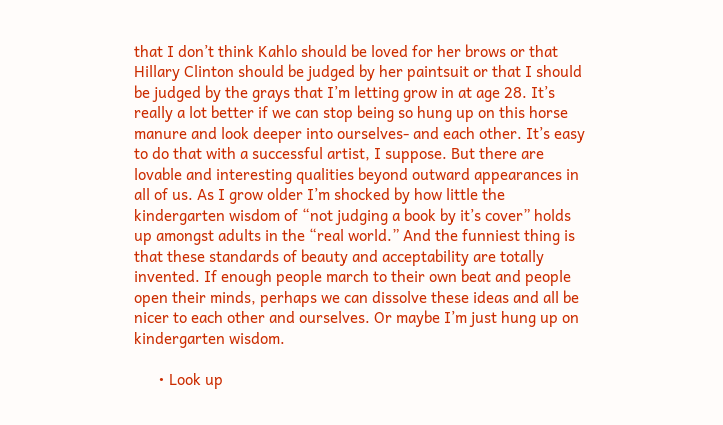that I don’t think Kahlo should be loved for her brows or that Hillary Clinton should be judged by her paintsuit or that I should be judged by the grays that I’m letting grow in at age 28. It’s really a lot better if we can stop being so hung up on this horse manure and look deeper into ourselves- and each other. It’s easy to do that with a successful artist, I suppose. But there are lovable and interesting qualities beyond outward appearances in all of us. As I grow older I’m shocked by how little the kindergarten wisdom of “not judging a book by it’s cover” holds up amongst adults in the “real world.” And the funniest thing is that these standards of beauty and acceptability are totally invented. If enough people march to their own beat and people open their minds, perhaps we can dissolve these ideas and all be nicer to each other and ourselves. Or maybe I’m just hung up on kindergarten wisdom.

      • Look up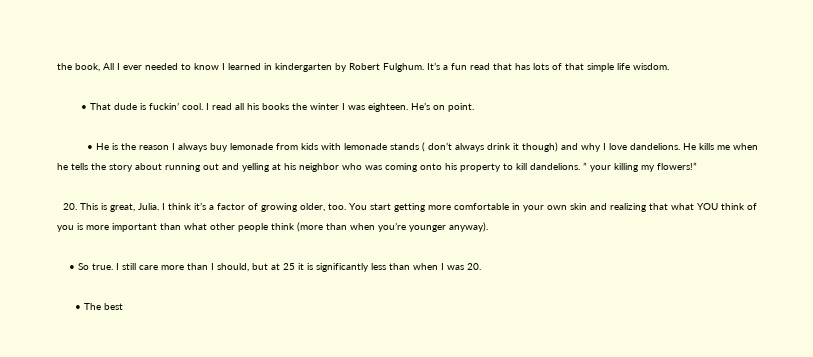the book, All I ever needed to know I learned in kindergarten by Robert Fulghum. It’s a fun read that has lots of that simple life wisdom.

        • That dude is fuckin’ cool. I read all his books the winter I was eighteen. He’s on point.

          • He is the reason I always buy lemonade from kids with lemonade stands ( don’t always drink it though) and why I love dandelions. He kills me when he tells the story about running out and yelling at his neighbor who was coming onto his property to kill dandelions. ” your killing my flowers!”

  20. This is great, Julia. I think it’s a factor of growing older, too. You start getting more comfortable in your own skin and realizing that what YOU think of you is more important than what other people think (more than when you’re younger anyway).

    • So true. I still care more than I should, but at 25 it is significantly less than when I was 20.

      • The best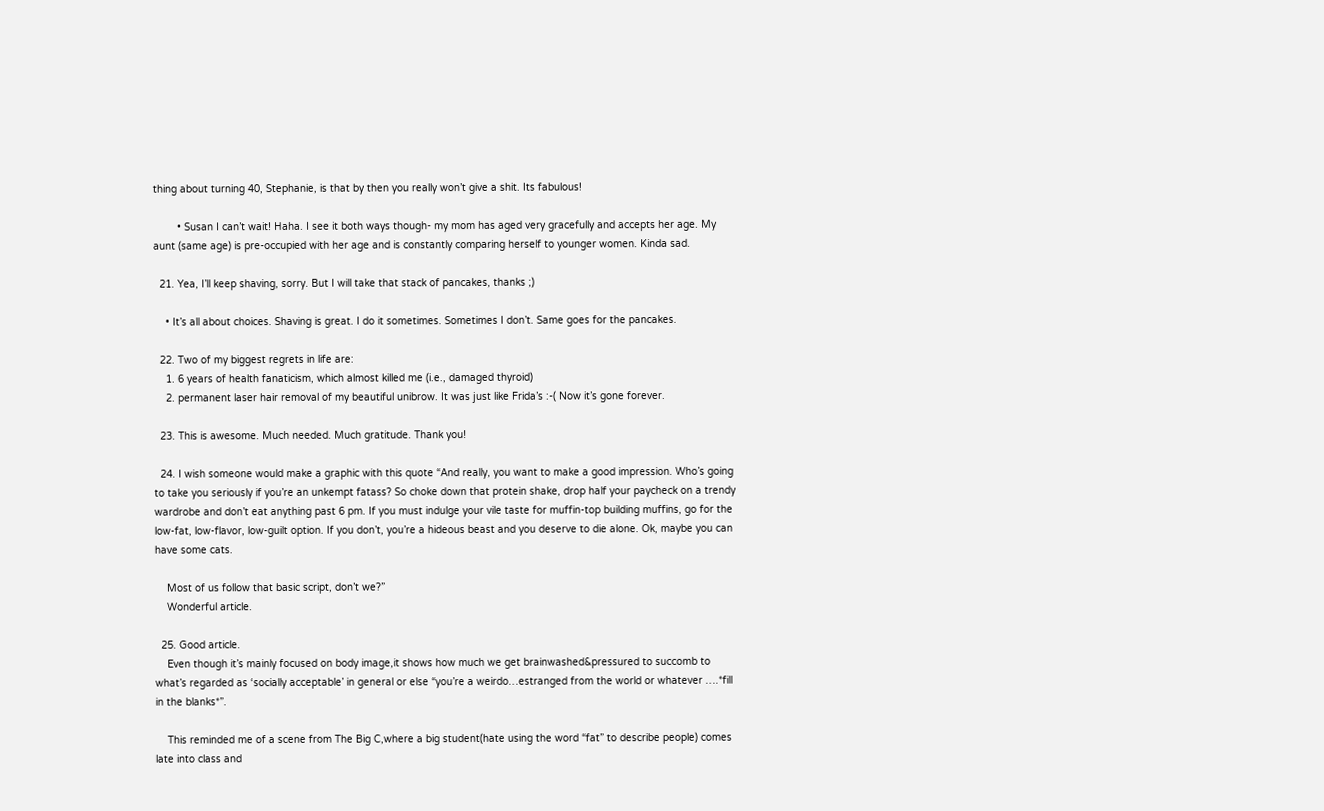thing about turning 40, Stephanie, is that by then you really won’t give a shit. Its fabulous!

        • Susan I can’t wait! Haha. I see it both ways though- my mom has aged very gracefully and accepts her age. My aunt (same age) is pre-occupied with her age and is constantly comparing herself to younger women. Kinda sad.

  21. Yea, I’ll keep shaving, sorry. But I will take that stack of pancakes, thanks ;)

    • It’s all about choices. Shaving is great. I do it sometimes. Sometimes I don’t. Same goes for the pancakes.

  22. Two of my biggest regrets in life are:
    1. 6 years of health fanaticism, which almost killed me (i.e., damaged thyroid)
    2. permanent laser hair removal of my beautiful unibrow. It was just like Frida’s :-( Now it’s gone forever.

  23. This is awesome. Much needed. Much gratitude. Thank you!

  24. I wish someone would make a graphic with this quote “And really, you want to make a good impression. Who’s going to take you seriously if you’re an unkempt fatass? So choke down that protein shake, drop half your paycheck on a trendy wardrobe and don’t eat anything past 6 pm. If you must indulge your vile taste for muffin-top building muffins, go for the low-fat, low-flavor, low-guilt option. If you don’t, you’re a hideous beast and you deserve to die alone. Ok, maybe you can have some cats.

    Most of us follow that basic script, don’t we?”
    Wonderful article.

  25. Good article.
    Even though it’s mainly focused on body image,it shows how much we get brainwashed&pressured to succomb to what’s regarded as ‘socially acceptable’ in general or else “you’re a weirdo…estranged from the world or whatever ….*fill in the blanks*”.

    This reminded me of a scene from The Big C,where a big student(hate using the word “fat” to describe people) comes late into class and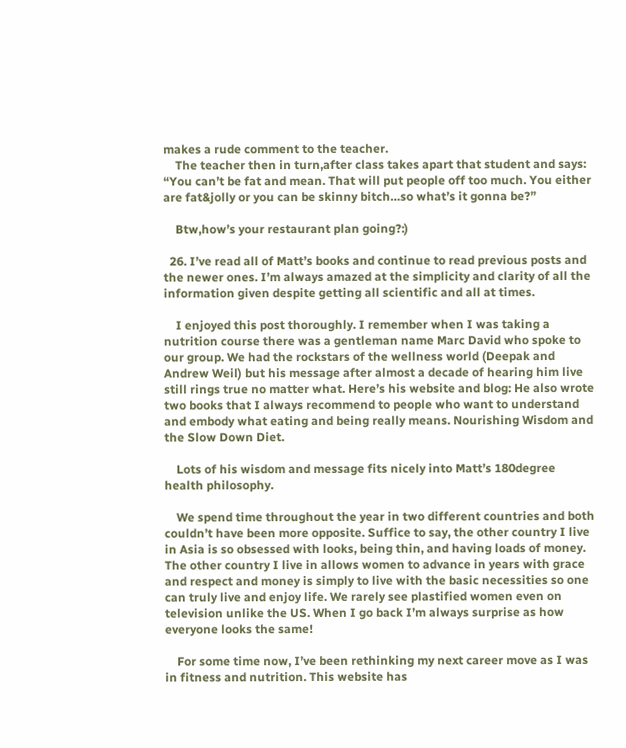makes a rude comment to the teacher.
    The teacher then in turn,after class takes apart that student and says: “You can’t be fat and mean. That will put people off too much. You either are fat&jolly or you can be skinny bitch…so what’s it gonna be?”

    Btw,how’s your restaurant plan going?:)

  26. I’ve read all of Matt’s books and continue to read previous posts and the newer ones. I’m always amazed at the simplicity and clarity of all the information given despite getting all scientific and all at times.

    I enjoyed this post thoroughly. I remember when I was taking a nutrition course there was a gentleman name Marc David who spoke to our group. We had the rockstars of the wellness world (Deepak and Andrew Weil) but his message after almost a decade of hearing him live still rings true no matter what. Here’s his website and blog: He also wrote two books that I always recommend to people who want to understand and embody what eating and being really means. Nourishing Wisdom and the Slow Down Diet.

    Lots of his wisdom and message fits nicely into Matt’s 180degree health philosophy.

    We spend time throughout the year in two different countries and both couldn’t have been more opposite. Suffice to say, the other country I live in Asia is so obsessed with looks, being thin, and having loads of money. The other country I live in allows women to advance in years with grace and respect and money is simply to live with the basic necessities so one can truly live and enjoy life. We rarely see plastified women even on television unlike the US. When I go back I’m always surprise as how everyone looks the same!

    For some time now, I’ve been rethinking my next career move as I was in fitness and nutrition. This website has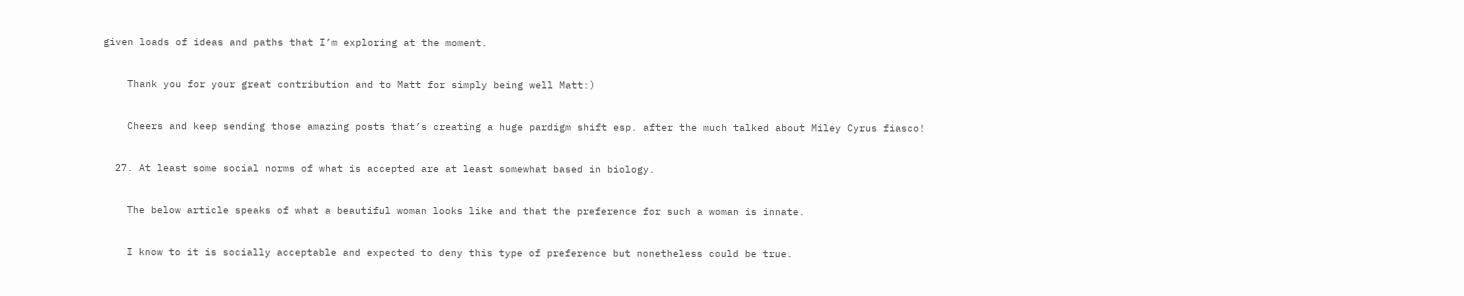given loads of ideas and paths that I’m exploring at the moment.

    Thank you for your great contribution and to Matt for simply being well Matt:)

    Cheers and keep sending those amazing posts that’s creating a huge pardigm shift esp. after the much talked about Miley Cyrus fiasco!

  27. At least some social norms of what is accepted are at least somewhat based in biology.

    The below article speaks of what a beautiful woman looks like and that the preference for such a woman is innate.

    I know to it is socially acceptable and expected to deny this type of preference but nonetheless could be true.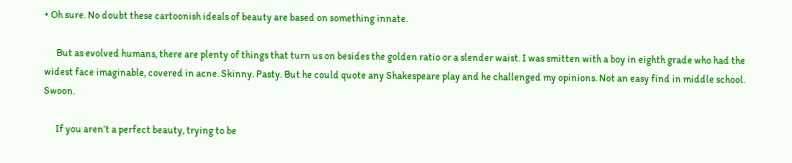• Oh sure. No doubt these cartoonish ideals of beauty are based on something innate.

      But as evolved humans, there are plenty of things that turn us on besides the golden ratio or a slender waist. I was smitten with a boy in eighth grade who had the widest face imaginable, covered in acne. Skinny. Pasty. But he could quote any Shakespeare play and he challenged my opinions. Not an easy find in middle school. Swoon.

      If you aren’t a perfect beauty, trying to be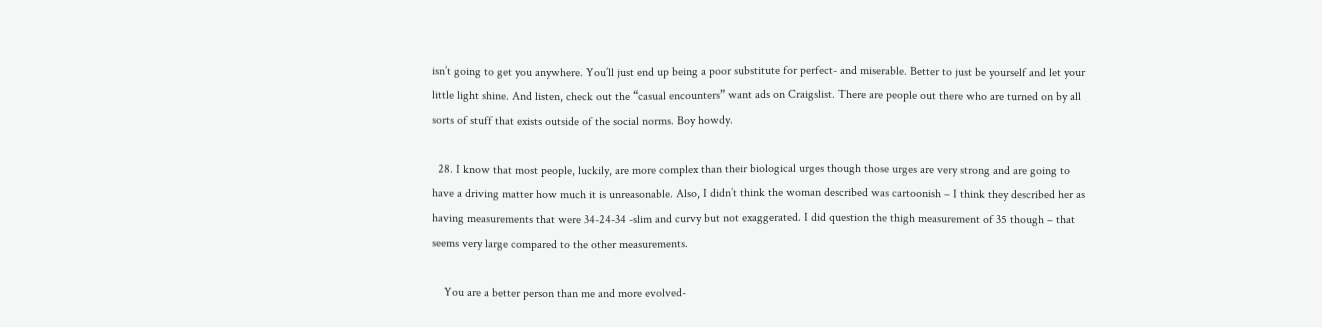isn’t going to get you anywhere. You’ll just end up being a poor substitute for perfect- and miserable. Better to just be yourself and let your little light shine. And listen, check out the “casual encounters” want ads on Craigslist. There are people out there who are turned on by all sorts of stuff that exists outside of the social norms. Boy howdy.

  28. I know that most people, luckily, are more complex than their biological urges though those urges are very strong and are going to have a driving matter how much it is unreasonable. Also, I didn’t think the woman described was cartoonish – I think they described her as having measurements that were 34-24-34 -slim and curvy but not exaggerated. I did question the thigh measurement of 35 though – that seems very large compared to the other measurements.

    You are a better person than me and more evolved-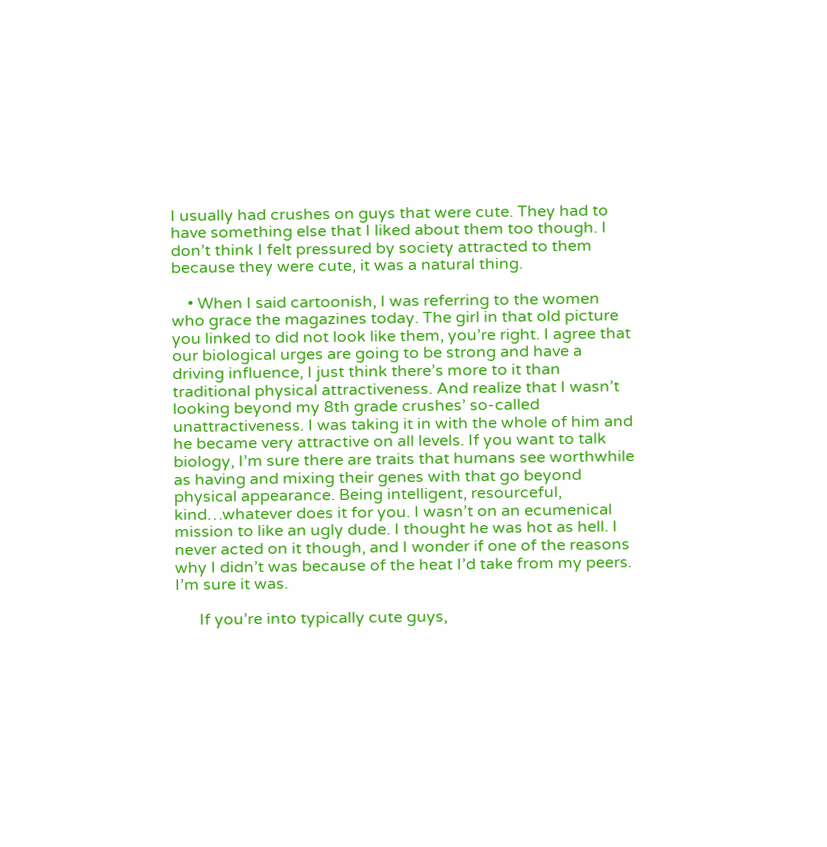I usually had crushes on guys that were cute. They had to have something else that I liked about them too though. I don’t think I felt pressured by society attracted to them because they were cute, it was a natural thing.

    • When I said cartoonish, I was referring to the women who grace the magazines today. The girl in that old picture you linked to did not look like them, you’re right. I agree that our biological urges are going to be strong and have a driving influence, I just think there’s more to it than traditional physical attractiveness. And realize that I wasn’t looking beyond my 8th grade crushes’ so-called unattractiveness. I was taking it in with the whole of him and he became very attractive on all levels. If you want to talk biology, I’m sure there are traits that humans see worthwhile as having and mixing their genes with that go beyond physical appearance. Being intelligent, resourceful, kind…whatever does it for you. I wasn’t on an ecumenical mission to like an ugly dude. I thought he was hot as hell. I never acted on it though, and I wonder if one of the reasons why I didn’t was because of the heat I’d take from my peers. I’m sure it was.

      If you’re into typically cute guys,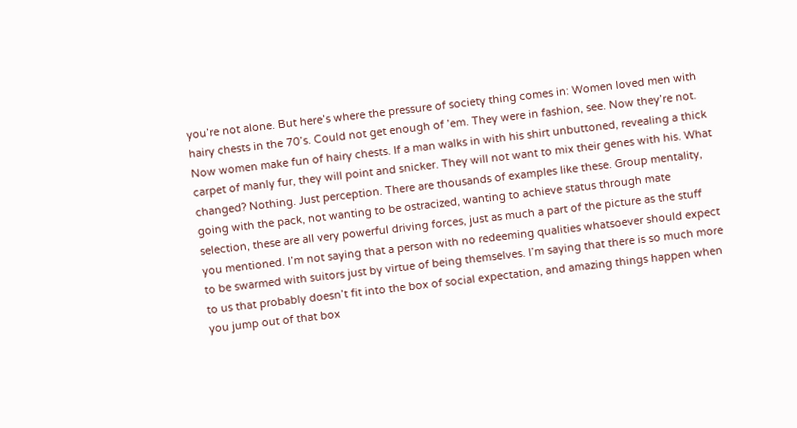you’re not alone. But here’s where the pressure of society thing comes in: Women loved men with hairy chests in the 70’s. Could not get enough of ’em. They were in fashion, see. Now they’re not. Now women make fun of hairy chests. If a man walks in with his shirt unbuttoned, revealing a thick carpet of manly fur, they will point and snicker. They will not want to mix their genes with his. What changed? Nothing. Just perception. There are thousands of examples like these. Group mentality, going with the pack, not wanting to be ostracized, wanting to achieve status through mate selection, these are all very powerful driving forces, just as much a part of the picture as the stuff you mentioned. I’m not saying that a person with no redeeming qualities whatsoever should expect to be swarmed with suitors just by virtue of being themselves. I’m saying that there is so much more to us that probably doesn’t fit into the box of social expectation, and amazing things happen when you jump out of that box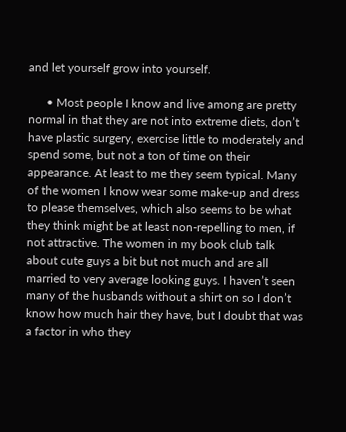and let yourself grow into yourself.

      • Most people I know and live among are pretty normal in that they are not into extreme diets, don’t have plastic surgery, exercise little to moderately and spend some, but not a ton of time on their appearance. At least to me they seem typical. Many of the women I know wear some make-up and dress to please themselves, which also seems to be what they think might be at least non-repelling to men, if not attractive. The women in my book club talk about cute guys a bit but not much and are all married to very average looking guys. I haven’t seen many of the husbands without a shirt on so I don’t know how much hair they have, but I doubt that was a factor in who they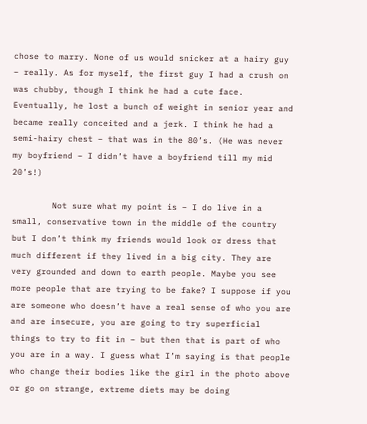chose to marry. None of us would snicker at a hairy guy – really. As for myself, the first guy I had a crush on was chubby, though I think he had a cute face. Eventually, he lost a bunch of weight in senior year and became really conceited and a jerk. I think he had a semi-hairy chest – that was in the 80’s. (He was never my boyfriend – I didn’t have a boyfriend till my mid 20’s!)

        Not sure what my point is – I do live in a small, conservative town in the middle of the country but I don’t think my friends would look or dress that much different if they lived in a big city. They are very grounded and down to earth people. Maybe you see more people that are trying to be fake? I suppose if you are someone who doesn’t have a real sense of who you are and are insecure, you are going to try superficial things to try to fit in – but then that is part of who you are in a way. I guess what I’m saying is that people who change their bodies like the girl in the photo above or go on strange, extreme diets may be doing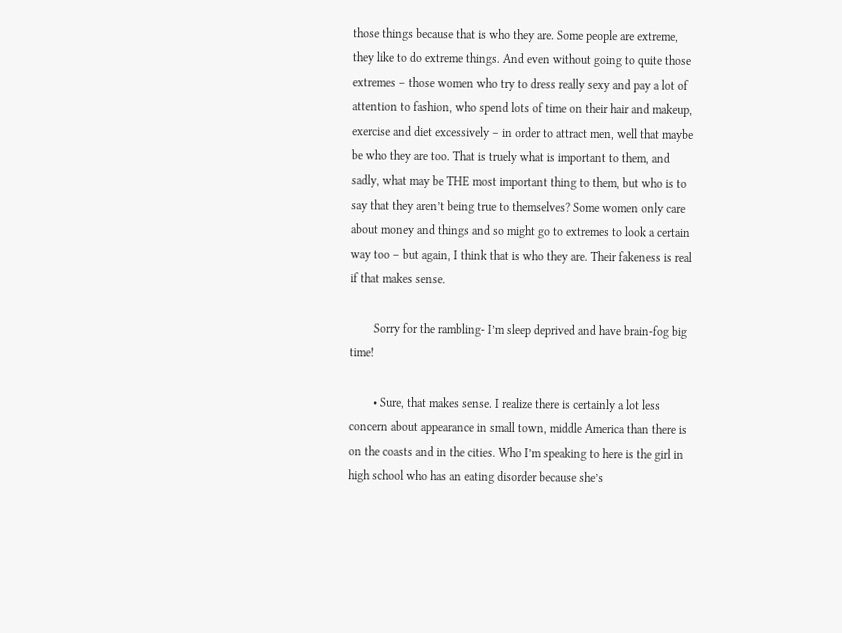those things because that is who they are. Some people are extreme, they like to do extreme things. And even without going to quite those extremes – those women who try to dress really sexy and pay a lot of attention to fashion, who spend lots of time on their hair and makeup, exercise and diet excessively – in order to attract men, well that maybe be who they are too. That is truely what is important to them, and sadly, what may be THE most important thing to them, but who is to say that they aren’t being true to themselves? Some women only care about money and things and so might go to extremes to look a certain way too – but again, I think that is who they are. Their fakeness is real if that makes sense.

        Sorry for the rambling- I’m sleep deprived and have brain-fog big time!

        • Sure, that makes sense. I realize there is certainly a lot less concern about appearance in small town, middle America than there is on the coasts and in the cities. Who I’m speaking to here is the girl in high school who has an eating disorder because she’s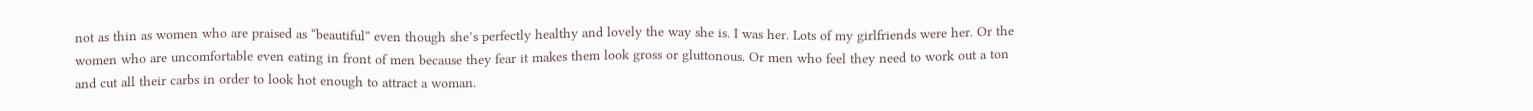not as thin as women who are praised as “beautiful” even though she’s perfectly healthy and lovely the way she is. I was her. Lots of my girlfriends were her. Or the women who are uncomfortable even eating in front of men because they fear it makes them look gross or gluttonous. Or men who feel they need to work out a ton and cut all their carbs in order to look hot enough to attract a woman.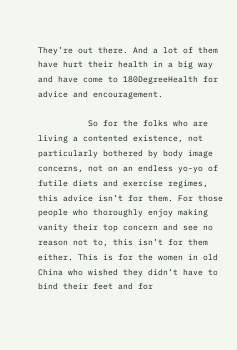They’re out there. And a lot of them have hurt their health in a big way and have come to 180DegreeHealth for advice and encouragement.

          So for the folks who are living a contented existence, not particularly bothered by body image concerns, not on an endless yo-yo of futile diets and exercise regimes, this advice isn’t for them. For those people who thoroughly enjoy making vanity their top concern and see no reason not to, this isn’t for them either. This is for the women in old China who wished they didn’t have to bind their feet and for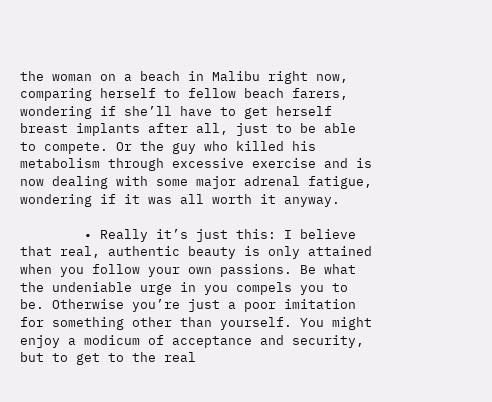the woman on a beach in Malibu right now, comparing herself to fellow beach farers, wondering if she’ll have to get herself breast implants after all, just to be able to compete. Or the guy who killed his metabolism through excessive exercise and is now dealing with some major adrenal fatigue, wondering if it was all worth it anyway.

        • Really it’s just this: I believe that real, authentic beauty is only attained when you follow your own passions. Be what the undeniable urge in you compels you to be. Otherwise you’re just a poor imitation for something other than yourself. You might enjoy a modicum of acceptance and security, but to get to the real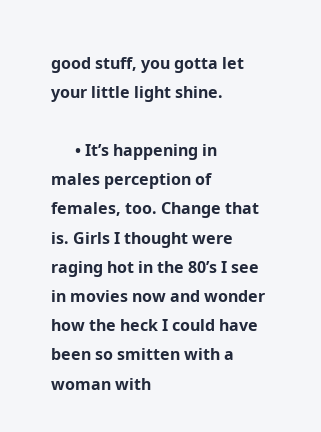good stuff, you gotta let your little light shine.

      • It’s happening in males perception of females, too. Change that is. Girls I thought were raging hot in the 80’s I see in movies now and wonder how the heck I could have been so smitten with a woman with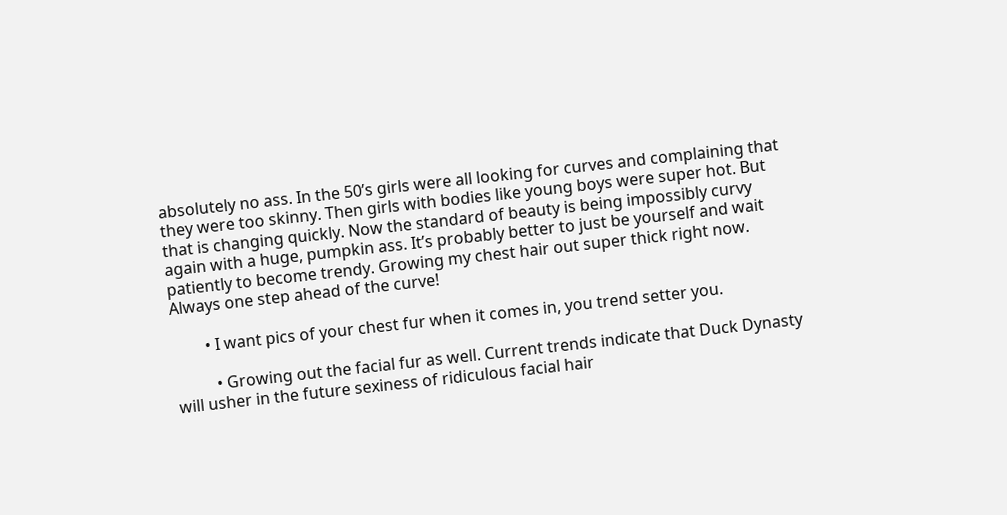absolutely no ass. In the 50’s girls were all looking for curves and complaining that they were too skinny. Then girls with bodies like young boys were super hot. But that is changing quickly. Now the standard of beauty is being impossibly curvy again with a huge, pumpkin ass. It’s probably better to just be yourself and wait patiently to become trendy. Growing my chest hair out super thick right now. Always one step ahead of the curve!

        • I want pics of your chest fur when it comes in, you trend setter you.

          • Growing out the facial fur as well. Current trends indicate that Duck Dynasty will usher in the future sexiness of ridiculous facial hair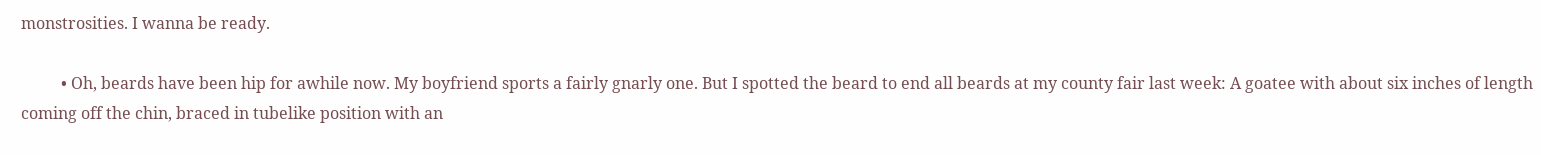monstrosities. I wanna be ready.

          • Oh, beards have been hip for awhile now. My boyfriend sports a fairly gnarly one. But I spotted the beard to end all beards at my county fair last week: A goatee with about six inches of length coming off the chin, braced in tubelike position with an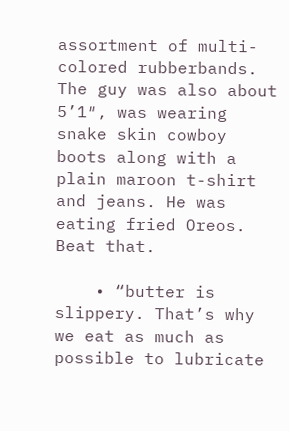assortment of multi-colored rubberbands. The guy was also about 5’1″, was wearing snake skin cowboy boots along with a plain maroon t-shirt and jeans. He was eating fried Oreos. Beat that.

    • “butter is slippery. That’s why we eat as much as possible to lubricate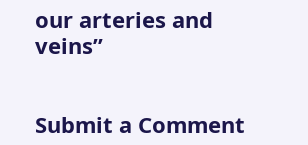our arteries and veins”


Submit a Comment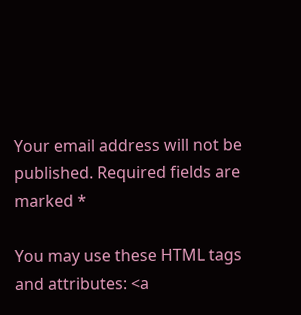Your email address will not be published. Required fields are marked *

You may use these HTML tags and attributes: <a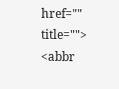href="" title=""> <abbr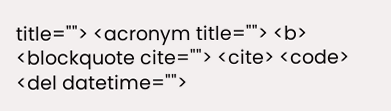title=""> <acronym title=""> <b> <blockquote cite=""> <cite> <code> <del datetime="">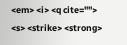<em> <i> <q cite=""> <s> <strike> <strong>